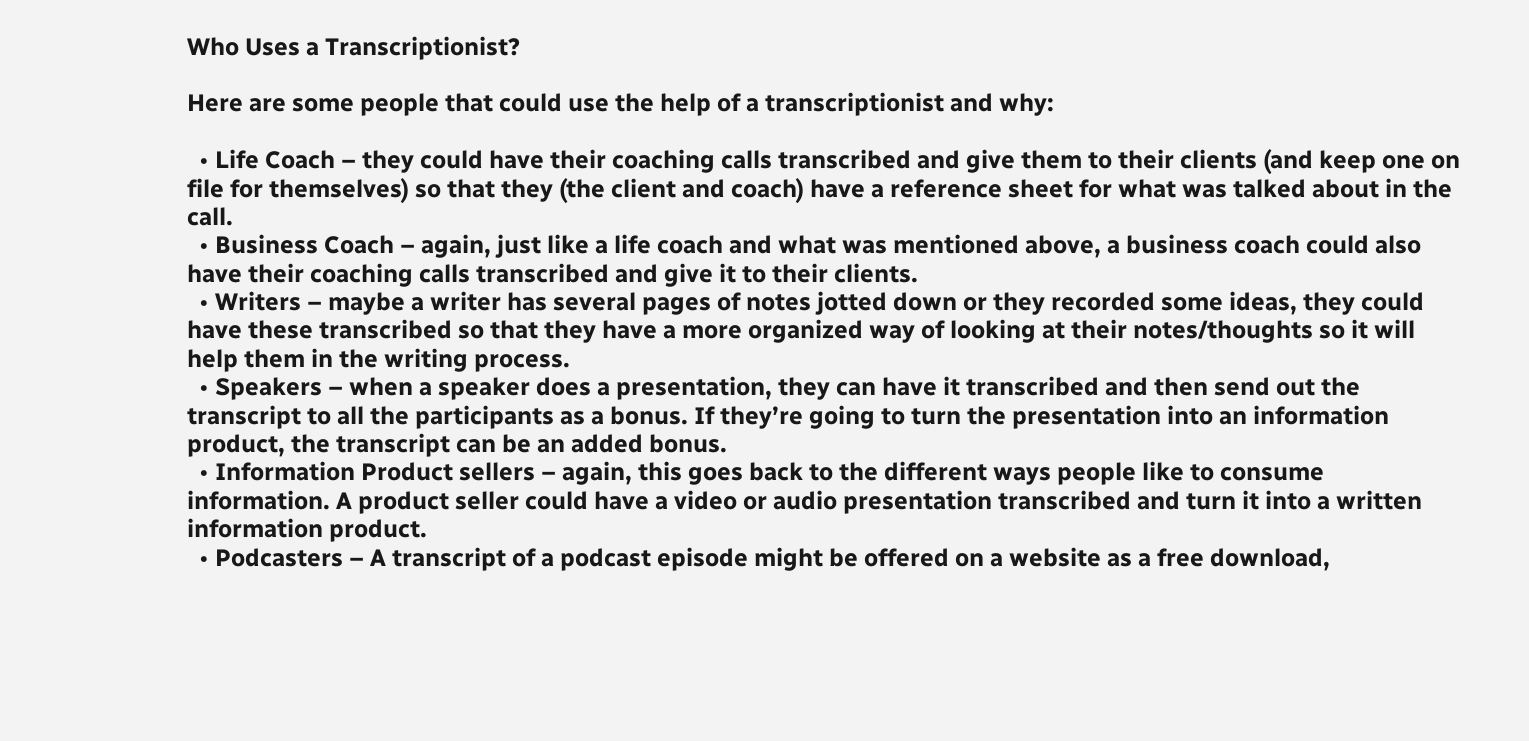Who Uses a Transcriptionist?

Here are some people that could use the help of a transcriptionist and why:

  • Life Coach – they could have their coaching calls transcribed and give them to their clients (and keep one on file for themselves) so that they (the client and coach) have a reference sheet for what was talked about in the call.
  • Business Coach – again, just like a life coach and what was mentioned above, a business coach could also have their coaching calls transcribed and give it to their clients.
  • Writers – maybe a writer has several pages of notes jotted down or they recorded some ideas, they could have these transcribed so that they have a more organized way of looking at their notes/thoughts so it will help them in the writing process.
  • Speakers – when a speaker does a presentation, they can have it transcribed and then send out the transcript to all the participants as a bonus. If they’re going to turn the presentation into an information product, the transcript can be an added bonus.
  • Information Product sellers – again, this goes back to the different ways people like to consume information. A product seller could have a video or audio presentation transcribed and turn it into a written information product.
  • Podcasters – A transcript of a podcast episode might be offered on a website as a free download,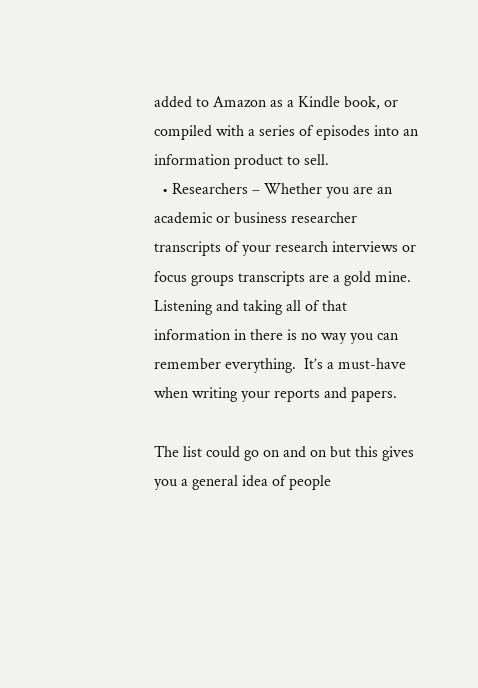added to Amazon as a Kindle book, or compiled with a series of episodes into an information product to sell.
  • Researchers – Whether you are an academic or business researcher transcripts of your research interviews or focus groups transcripts are a gold mine. Listening and taking all of that information in there is no way you can remember everything.  It’s a must-have when writing your reports and papers.

The list could go on and on but this gives you a general idea of people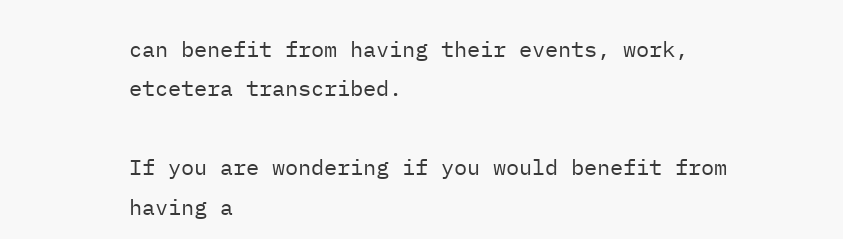can benefit from having their events, work, etcetera transcribed.

If you are wondering if you would benefit from having a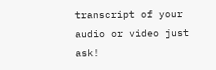transcript of your audio or video just ask!